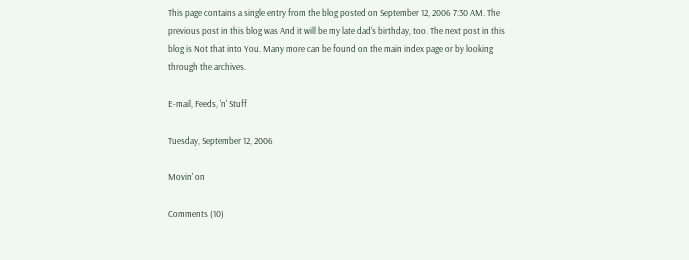This page contains a single entry from the blog posted on September 12, 2006 7:30 AM. The previous post in this blog was And it will be my late dad's birthday, too. The next post in this blog is Not that into You. Many more can be found on the main index page or by looking through the archives.

E-mail, Feeds, 'n' Stuff

Tuesday, September 12, 2006

Movin' on

Comments (10)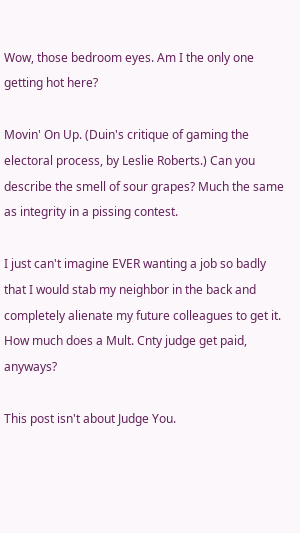Wow, those bedroom eyes. Am I the only one getting hot here?

Movin' On Up. (Duin's critique of gaming the electoral process, by Leslie Roberts.) Can you describe the smell of sour grapes? Much the same as integrity in a pissing contest.

I just can't imagine EVER wanting a job so badly that I would stab my neighbor in the back and completely alienate my future colleagues to get it. How much does a Mult. Cnty judge get paid, anyways?

This post isn't about Judge You.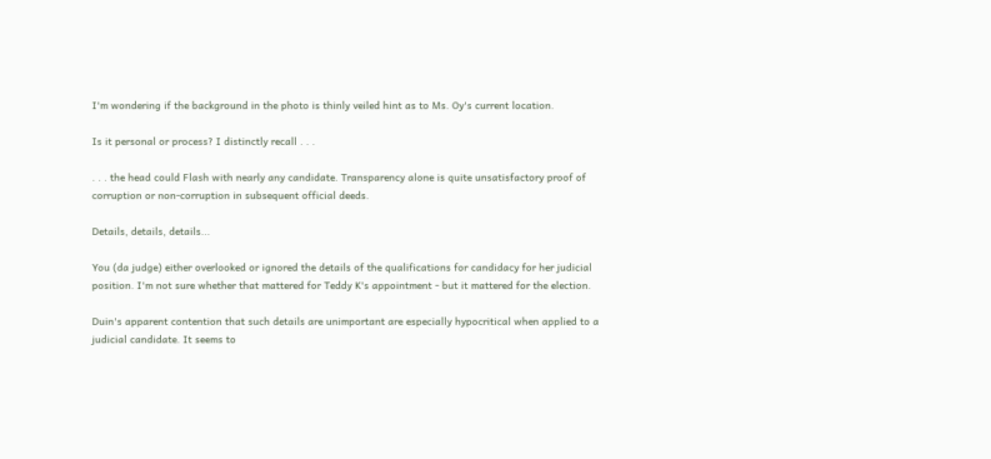I'm wondering if the background in the photo is thinly veiled hint as to Ms. Oy's current location.

Is it personal or process? I distinctly recall . . .

. . . the head could Flash with nearly any candidate. Transparency alone is quite unsatisfactory proof of corruption or non-corruption in subsequent official deeds.

Details, details, details...

You (da judge) either overlooked or ignored the details of the qualifications for candidacy for her judicial position. I'm not sure whether that mattered for Teddy K's appointment - but it mattered for the election.

Duin's apparent contention that such details are unimportant are especially hypocritical when applied to a judicial candidate. It seems to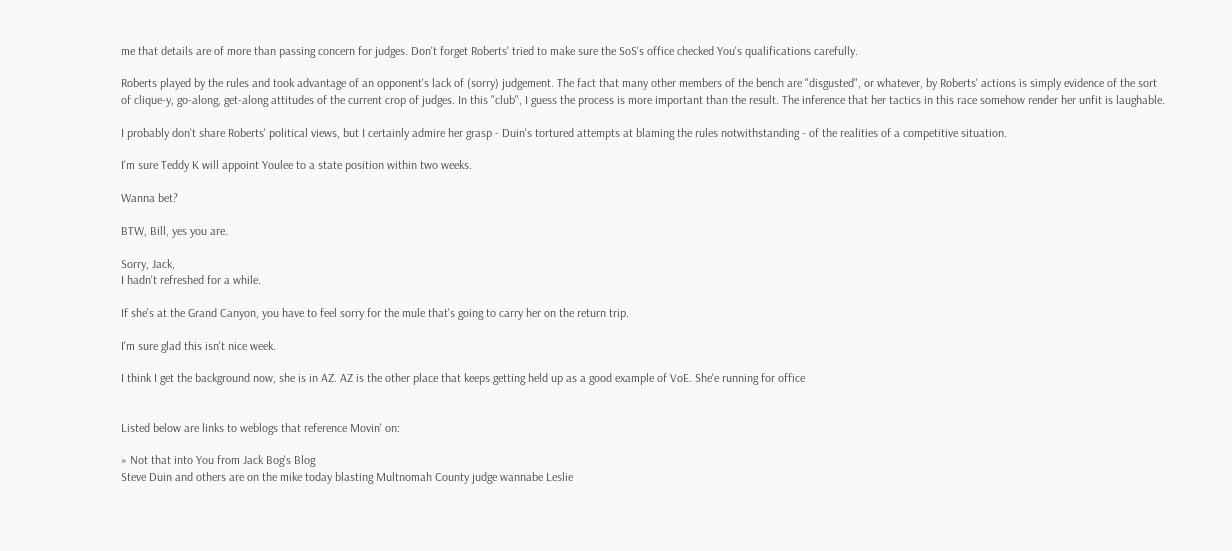me that details are of more than passing concern for judges. Don't forget Roberts' tried to make sure the SoS's office checked You's qualifications carefully.

Roberts played by the rules and took advantage of an opponent's lack of (sorry) judgement. The fact that many other members of the bench are "disgusted", or whatever, by Roberts' actions is simply evidence of the sort of clique-y, go-along, get-along attitudes of the current crop of judges. In this "club", I guess the process is more important than the result. The inference that her tactics in this race somehow render her unfit is laughable.

I probably don't share Roberts' political views, but I certainly admire her grasp - Duin's tortured attempts at blaming the rules notwithstanding - of the realities of a competitive situation.

I'm sure Teddy K will appoint Youlee to a state position within two weeks.

Wanna bet?

BTW, Bill, yes you are.

Sorry, Jack,
I hadn't refreshed for a while.

If she's at the Grand Canyon, you have to feel sorry for the mule that's going to carry her on the return trip.

I'm sure glad this isn't nice week.

I think I get the background now, she is in AZ. AZ is the other place that keeps getting held up as a good example of VoE. She'e running for office


Listed below are links to weblogs that reference Movin' on:

» Not that into You from Jack Bog's Blog
Steve Duin and others are on the mike today blasting Multnomah County judge wannabe Leslie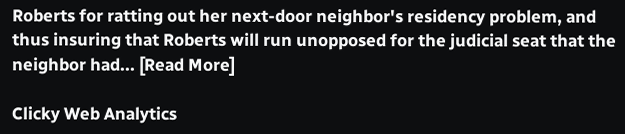Roberts for ratting out her next-door neighbor's residency problem, and thus insuring that Roberts will run unopposed for the judicial seat that the neighbor had... [Read More]

Clicky Web Analytics